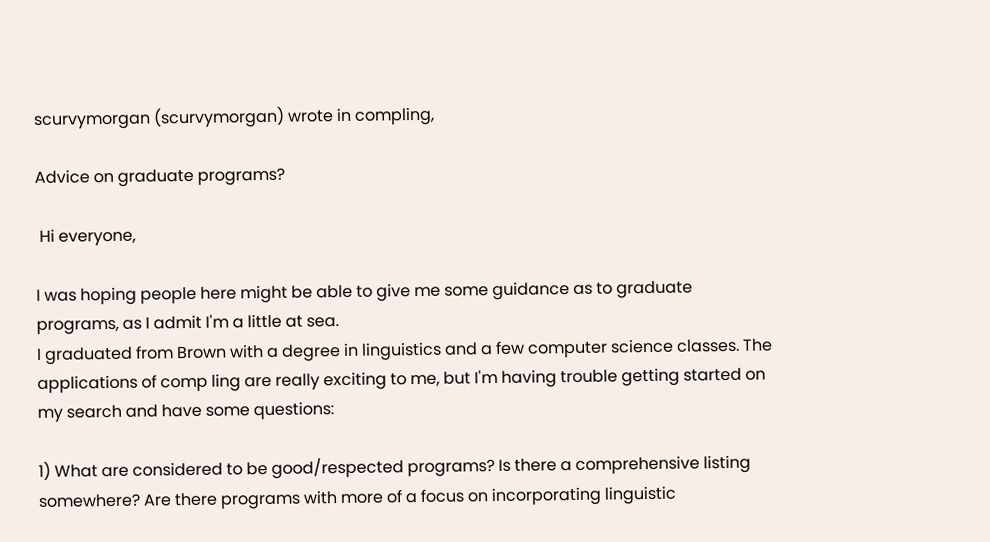scurvymorgan (scurvymorgan) wrote in compling,

Advice on graduate programs?

 Hi everyone,

I was hoping people here might be able to give me some guidance as to graduate programs, as I admit I'm a little at sea.
I graduated from Brown with a degree in linguistics and a few computer science classes. The applications of comp ling are really exciting to me, but I'm having trouble getting started on my search and have some questions:

1) What are considered to be good/respected programs? Is there a comprehensive listing somewhere? Are there programs with more of a focus on incorporating linguistic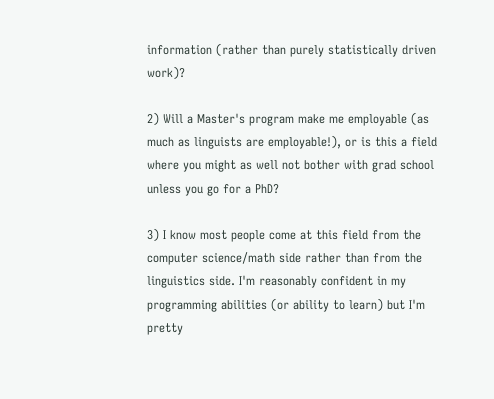information (rather than purely statistically driven work)?

2) Will a Master's program make me employable (as much as linguists are employable!), or is this a field where you might as well not bother with grad school unless you go for a PhD?

3) I know most people come at this field from the computer science/math side rather than from the linguistics side. I'm reasonably confident in my programming abilities (or ability to learn) but I'm pretty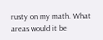rusty on my math. What areas would it be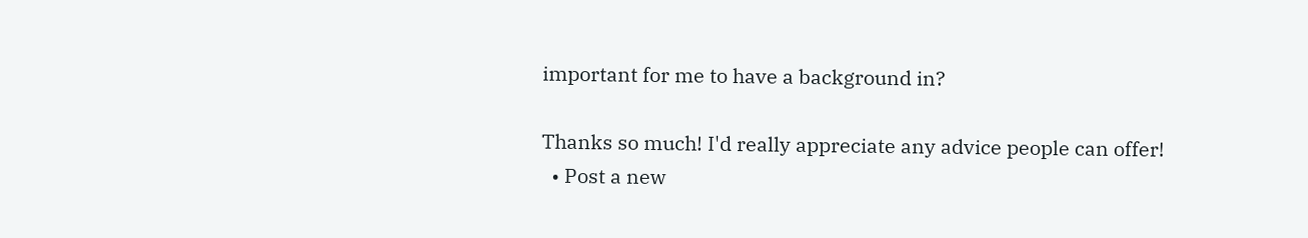important for me to have a background in?

Thanks so much! I'd really appreciate any advice people can offer!
  • Post a new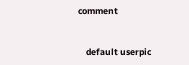comment


    default userpic